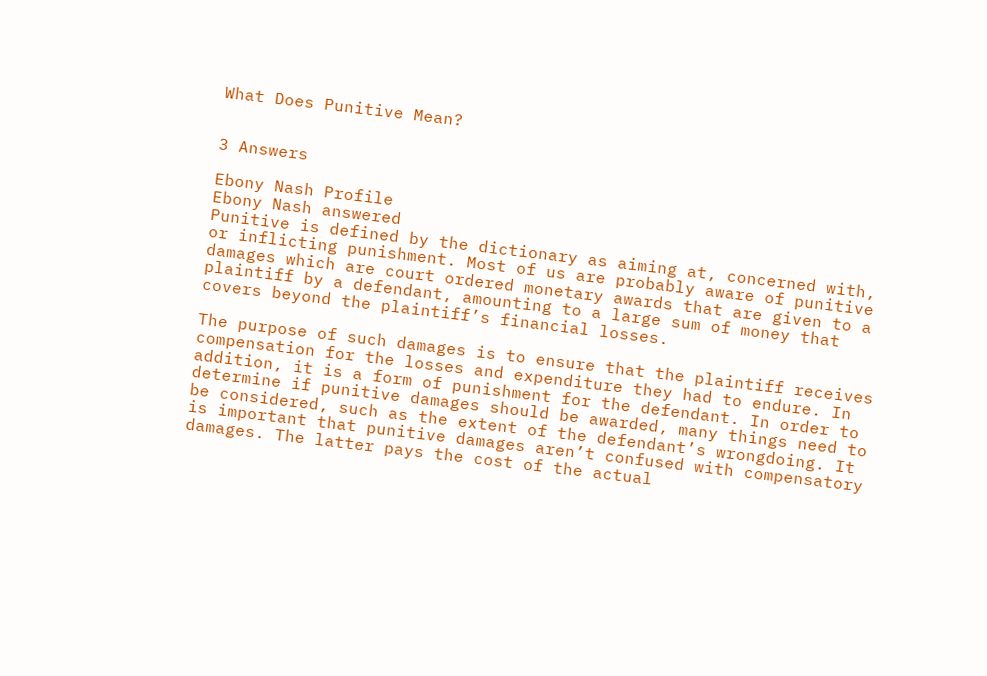What Does Punitive Mean?


3 Answers

Ebony Nash Profile
Ebony Nash answered
Punitive is defined by the dictionary as aiming at, concerned with, or inflicting punishment. Most of us are probably aware of punitive damages which are court ordered monetary awards that are given to a plaintiff by a defendant, amounting to a large sum of money that covers beyond the plaintiff’s financial losses.

The purpose of such damages is to ensure that the plaintiff receives compensation for the losses and expenditure they had to endure. In addition, it is a form of punishment for the defendant. In order to determine if punitive damages should be awarded, many things need to be considered, such as the extent of the defendant’s wrongdoing. It is important that punitive damages aren’t confused with compensatory damages. The latter pays the cost of the actual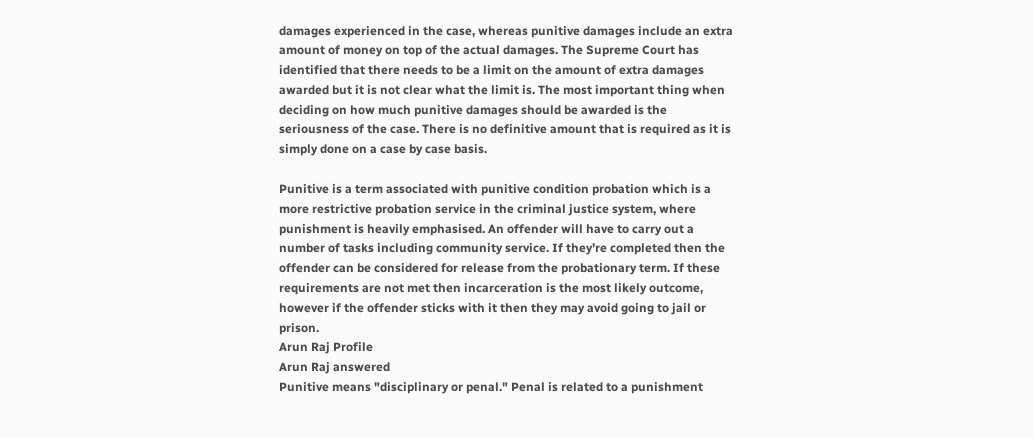damages experienced in the case, whereas punitive damages include an extra amount of money on top of the actual damages. The Supreme Court has identified that there needs to be a limit on the amount of extra damages awarded but it is not clear what the limit is. The most important thing when deciding on how much punitive damages should be awarded is the seriousness of the case. There is no definitive amount that is required as it is simply done on a case by case basis.

Punitive is a term associated with punitive condition probation which is a more restrictive probation service in the criminal justice system, where punishment is heavily emphasised. An offender will have to carry out a number of tasks including community service. If they’re completed then the offender can be considered for release from the probationary term. If these requirements are not met then incarceration is the most likely outcome, however if the offender sticks with it then they may avoid going to jail or prison.
Arun Raj Profile
Arun Raj answered
Punitive means "disciplinary or penal." Penal is related to a punishment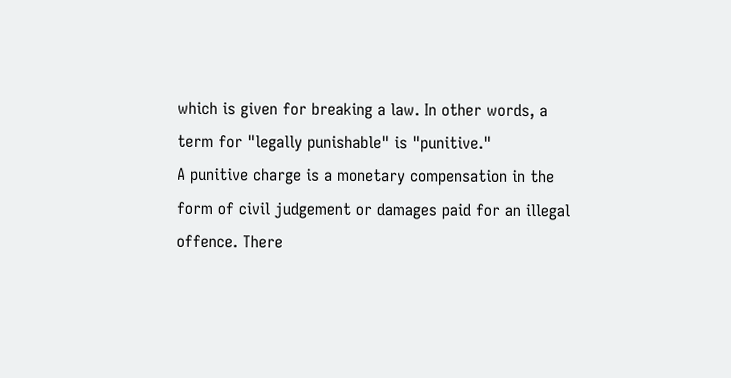which is given for breaking a law. In other words, a term for "legally punishable" is "punitive."
A punitive charge is a monetary compensation in the form of civil judgement or damages paid for an illegal offence. There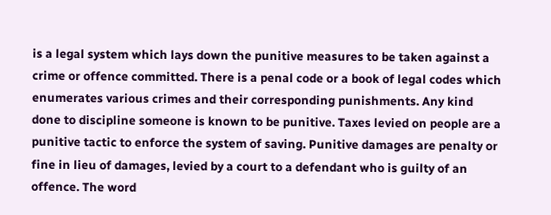is a legal system which lays down the punitive measures to be taken against a crime or offence committed. There is a penal code or a book of legal codes which enumerates various crimes and their corresponding punishments. Any kind done to discipline someone is known to be punitive. Taxes levied on people are a punitive tactic to enforce the system of saving. Punitive damages are penalty or fine in lieu of damages, levied by a court to a defendant who is guilty of an offence. The word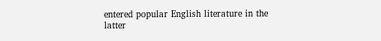entered popular English literature in the latter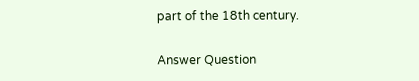part of the 18th century.

Answer Question